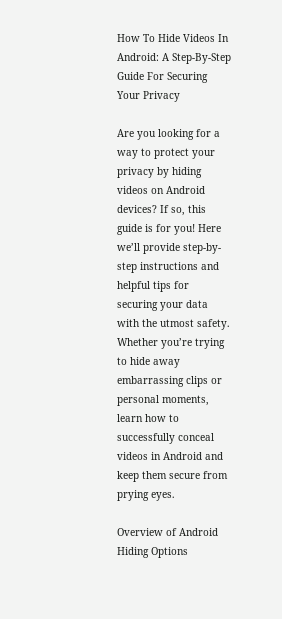How To Hide Videos In Android: A Step-By-Step Guide For Securing Your Privacy

Are you looking for a way to protect your privacy by hiding videos on Android devices? If so, this guide is for you! Here we’ll provide step-by-step instructions and helpful tips for securing your data with the utmost safety. Whether you’re trying to hide away embarrassing clips or personal moments, learn how to successfully conceal videos in Android and keep them secure from prying eyes.

Overview of Android Hiding Options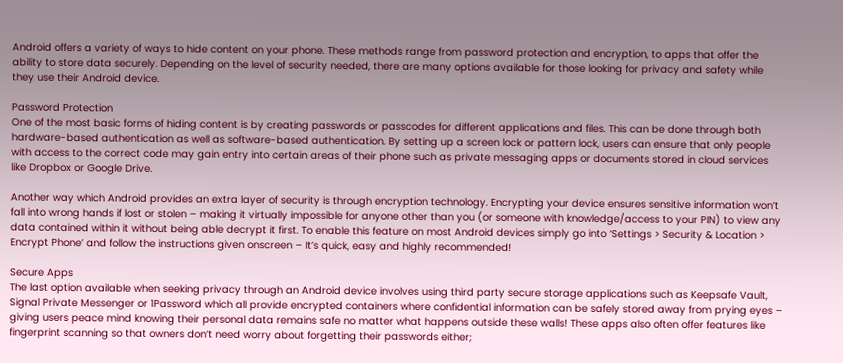Android offers a variety of ways to hide content on your phone. These methods range from password protection and encryption, to apps that offer the ability to store data securely. Depending on the level of security needed, there are many options available for those looking for privacy and safety while they use their Android device.

Password Protection
One of the most basic forms of hiding content is by creating passwords or passcodes for different applications and files. This can be done through both hardware-based authentication as well as software-based authentication. By setting up a screen lock or pattern lock, users can ensure that only people with access to the correct code may gain entry into certain areas of their phone such as private messaging apps or documents stored in cloud services like Dropbox or Google Drive.

Another way which Android provides an extra layer of security is through encryption technology. Encrypting your device ensures sensitive information won’t fall into wrong hands if lost or stolen – making it virtually impossible for anyone other than you (or someone with knowledge/access to your PIN) to view any data contained within it without being able decrypt it first. To enable this feature on most Android devices simply go into ‘Settings > Security & Location > Encrypt Phone’ and follow the instructions given onscreen – It’s quick, easy and highly recommended!

Secure Apps
The last option available when seeking privacy through an Android device involves using third party secure storage applications such as Keepsafe Vault, Signal Private Messenger or 1Password which all provide encrypted containers where confidential information can be safely stored away from prying eyes – giving users peace mind knowing their personal data remains safe no matter what happens outside these walls! These apps also often offer features like fingerprint scanning so that owners don’t need worry about forgetting their passwords either;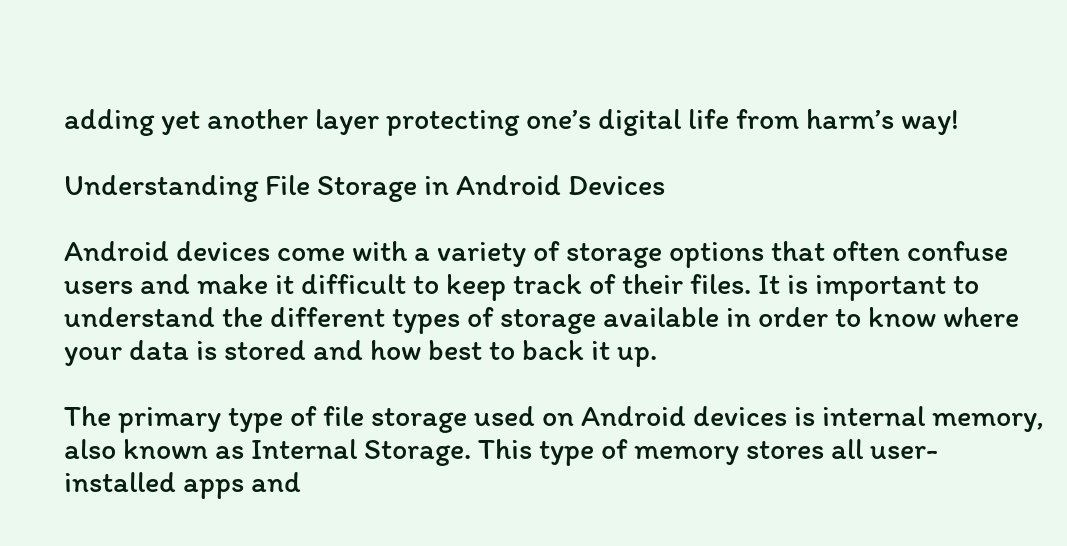adding yet another layer protecting one’s digital life from harm’s way!

Understanding File Storage in Android Devices

Android devices come with a variety of storage options that often confuse users and make it difficult to keep track of their files. It is important to understand the different types of storage available in order to know where your data is stored and how best to back it up.

The primary type of file storage used on Android devices is internal memory, also known as Internal Storage. This type of memory stores all user-installed apps and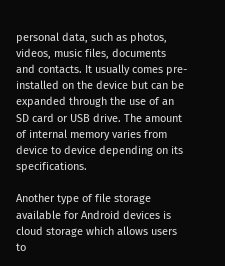personal data, such as photos, videos, music files, documents and contacts. It usually comes pre-installed on the device but can be expanded through the use of an SD card or USB drive. The amount of internal memory varies from device to device depending on its specifications.

Another type of file storage available for Android devices is cloud storage which allows users to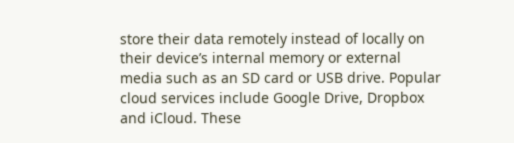store their data remotely instead of locally on their device’s internal memory or external media such as an SD card or USB drive. Popular cloud services include Google Drive, Dropbox and iCloud. These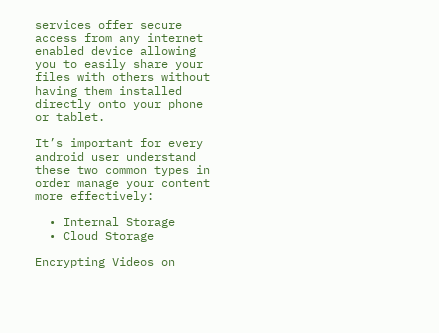services offer secure access from any internet enabled device allowing you to easily share your files with others without having them installed directly onto your phone or tablet.

It’s important for every android user understand these two common types in order manage your content more effectively:

  • Internal Storage
  • Cloud Storage

Encrypting Videos on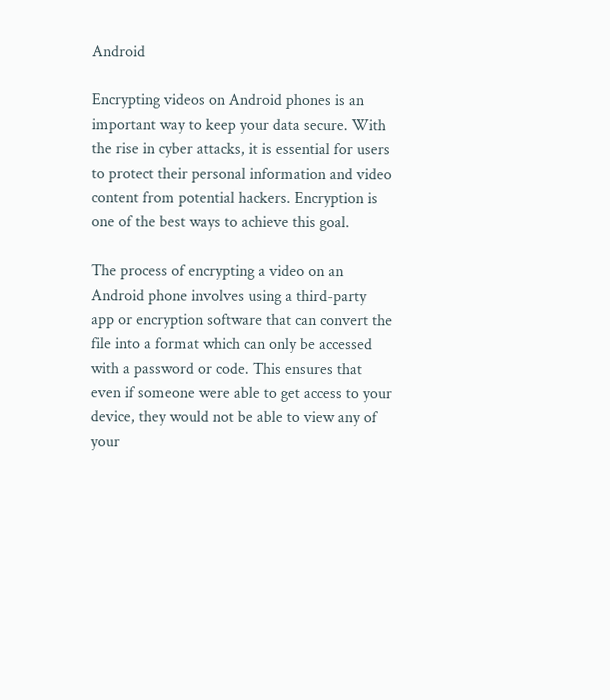Android

Encrypting videos on Android phones is an important way to keep your data secure. With the rise in cyber attacks, it is essential for users to protect their personal information and video content from potential hackers. Encryption is one of the best ways to achieve this goal.

The process of encrypting a video on an Android phone involves using a third-party app or encryption software that can convert the file into a format which can only be accessed with a password or code. This ensures that even if someone were able to get access to your device, they would not be able to view any of your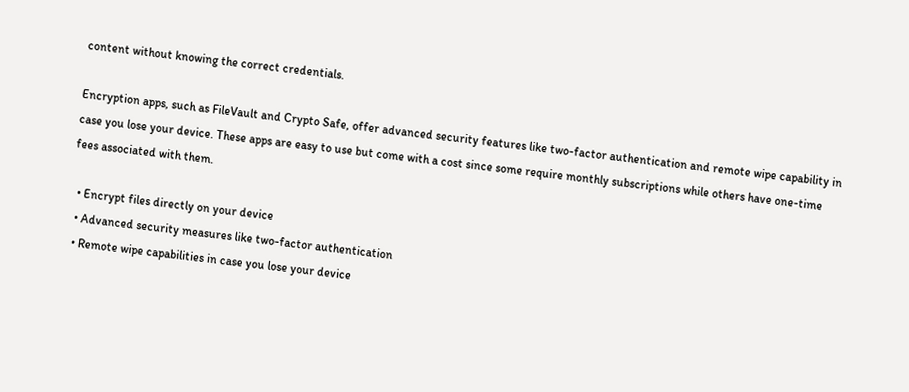content without knowing the correct credentials.

Encryption apps, such as FileVault and Crypto Safe, offer advanced security features like two-factor authentication and remote wipe capability in case you lose your device. These apps are easy to use but come with a cost since some require monthly subscriptions while others have one-time fees associated with them.

  • Encrypt files directly on your device
  • Advanced security measures like two-factor authentication
  • Remote wipe capabilities in case you lose your device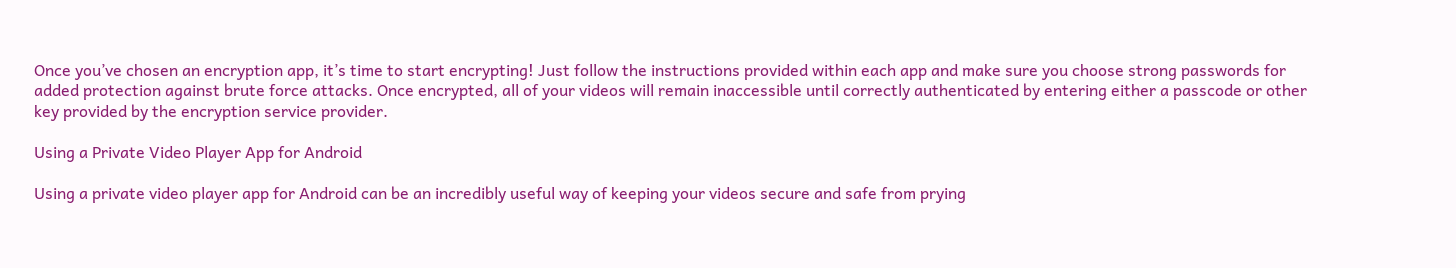Once you’ve chosen an encryption app, it’s time to start encrypting! Just follow the instructions provided within each app and make sure you choose strong passwords for added protection against brute force attacks. Once encrypted, all of your videos will remain inaccessible until correctly authenticated by entering either a passcode or other key provided by the encryption service provider.

Using a Private Video Player App for Android

Using a private video player app for Android can be an incredibly useful way of keeping your videos secure and safe from prying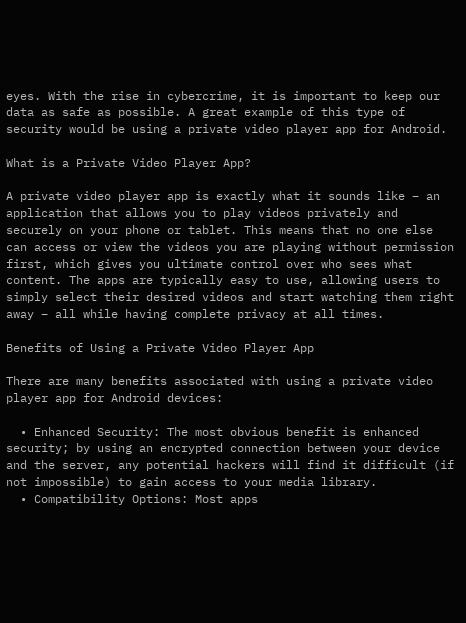eyes. With the rise in cybercrime, it is important to keep our data as safe as possible. A great example of this type of security would be using a private video player app for Android.

What is a Private Video Player App?

A private video player app is exactly what it sounds like – an application that allows you to play videos privately and securely on your phone or tablet. This means that no one else can access or view the videos you are playing without permission first, which gives you ultimate control over who sees what content. The apps are typically easy to use, allowing users to simply select their desired videos and start watching them right away – all while having complete privacy at all times.

Benefits of Using a Private Video Player App

There are many benefits associated with using a private video player app for Android devices:

  • Enhanced Security: The most obvious benefit is enhanced security; by using an encrypted connection between your device and the server, any potential hackers will find it difficult (if not impossible) to gain access to your media library.
  • Compatibility Options: Most apps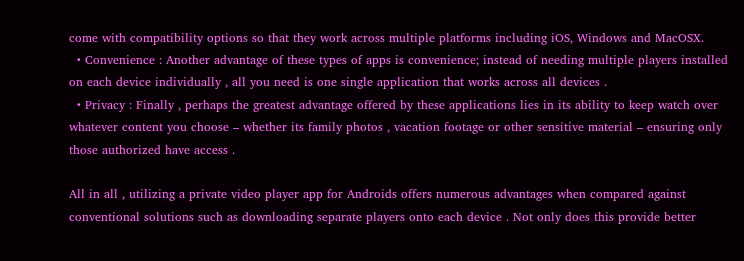come with compatibility options so that they work across multiple platforms including iOS, Windows and MacOSX.
  • Convenience : Another advantage of these types of apps is convenience; instead of needing multiple players installed on each device individually , all you need is one single application that works across all devices .
  • Privacy : Finally , perhaps the greatest advantage offered by these applications lies in its ability to keep watch over whatever content you choose – whether its family photos , vacation footage or other sensitive material – ensuring only those authorized have access .

All in all , utilizing a private video player app for Androids offers numerous advantages when compared against conventional solutions such as downloading separate players onto each device . Not only does this provide better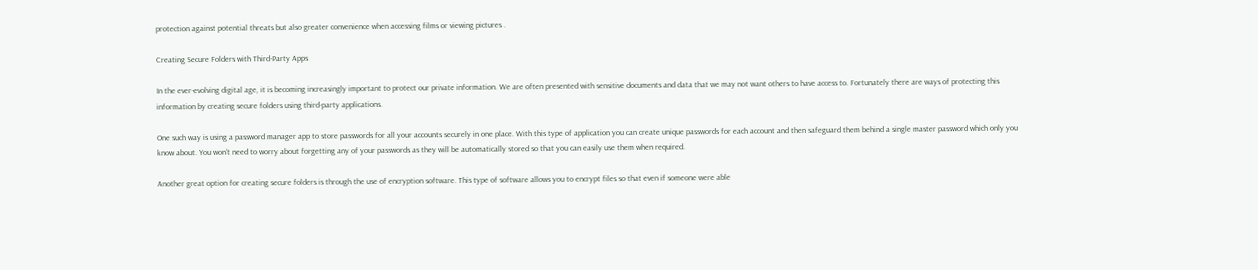protection against potential threats but also greater convenience when accessing films or viewing pictures .

Creating Secure Folders with Third-Party Apps

In the ever-evolving digital age, it is becoming increasingly important to protect our private information. We are often presented with sensitive documents and data that we may not want others to have access to. Fortunately there are ways of protecting this information by creating secure folders using third-party applications.

One such way is using a password manager app to store passwords for all your accounts securely in one place. With this type of application you can create unique passwords for each account and then safeguard them behind a single master password which only you know about. You won’t need to worry about forgetting any of your passwords as they will be automatically stored so that you can easily use them when required.

Another great option for creating secure folders is through the use of encryption software. This type of software allows you to encrypt files so that even if someone were able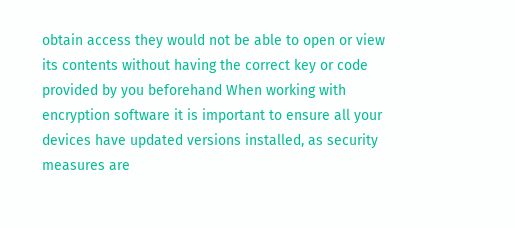obtain access they would not be able to open or view its contents without having the correct key or code provided by you beforehand When working with encryption software it is important to ensure all your devices have updated versions installed, as security measures are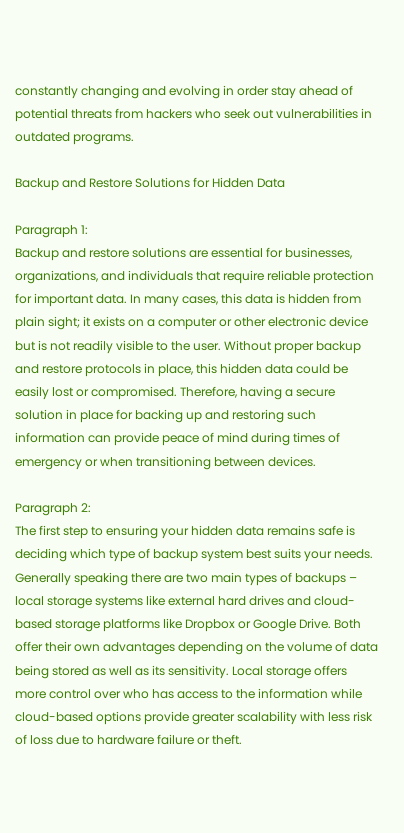constantly changing and evolving in order stay ahead of potential threats from hackers who seek out vulnerabilities in outdated programs.

Backup and Restore Solutions for Hidden Data

Paragraph 1:
Backup and restore solutions are essential for businesses, organizations, and individuals that require reliable protection for important data. In many cases, this data is hidden from plain sight; it exists on a computer or other electronic device but is not readily visible to the user. Without proper backup and restore protocols in place, this hidden data could be easily lost or compromised. Therefore, having a secure solution in place for backing up and restoring such information can provide peace of mind during times of emergency or when transitioning between devices.

Paragraph 2:
The first step to ensuring your hidden data remains safe is deciding which type of backup system best suits your needs. Generally speaking there are two main types of backups – local storage systems like external hard drives and cloud-based storage platforms like Dropbox or Google Drive. Both offer their own advantages depending on the volume of data being stored as well as its sensitivity. Local storage offers more control over who has access to the information while cloud-based options provide greater scalability with less risk of loss due to hardware failure or theft.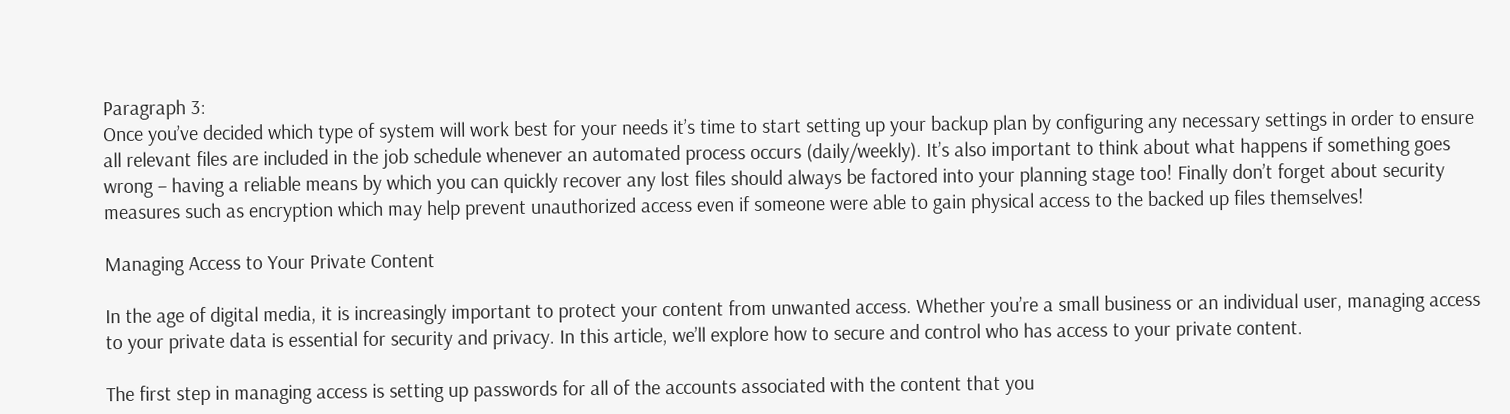Paragraph 3:
Once you’ve decided which type of system will work best for your needs it’s time to start setting up your backup plan by configuring any necessary settings in order to ensure all relevant files are included in the job schedule whenever an automated process occurs (daily/weekly). It’s also important to think about what happens if something goes wrong – having a reliable means by which you can quickly recover any lost files should always be factored into your planning stage too! Finally don’t forget about security measures such as encryption which may help prevent unauthorized access even if someone were able to gain physical access to the backed up files themselves!

Managing Access to Your Private Content

In the age of digital media, it is increasingly important to protect your content from unwanted access. Whether you’re a small business or an individual user, managing access to your private data is essential for security and privacy. In this article, we’ll explore how to secure and control who has access to your private content.

The first step in managing access is setting up passwords for all of the accounts associated with the content that you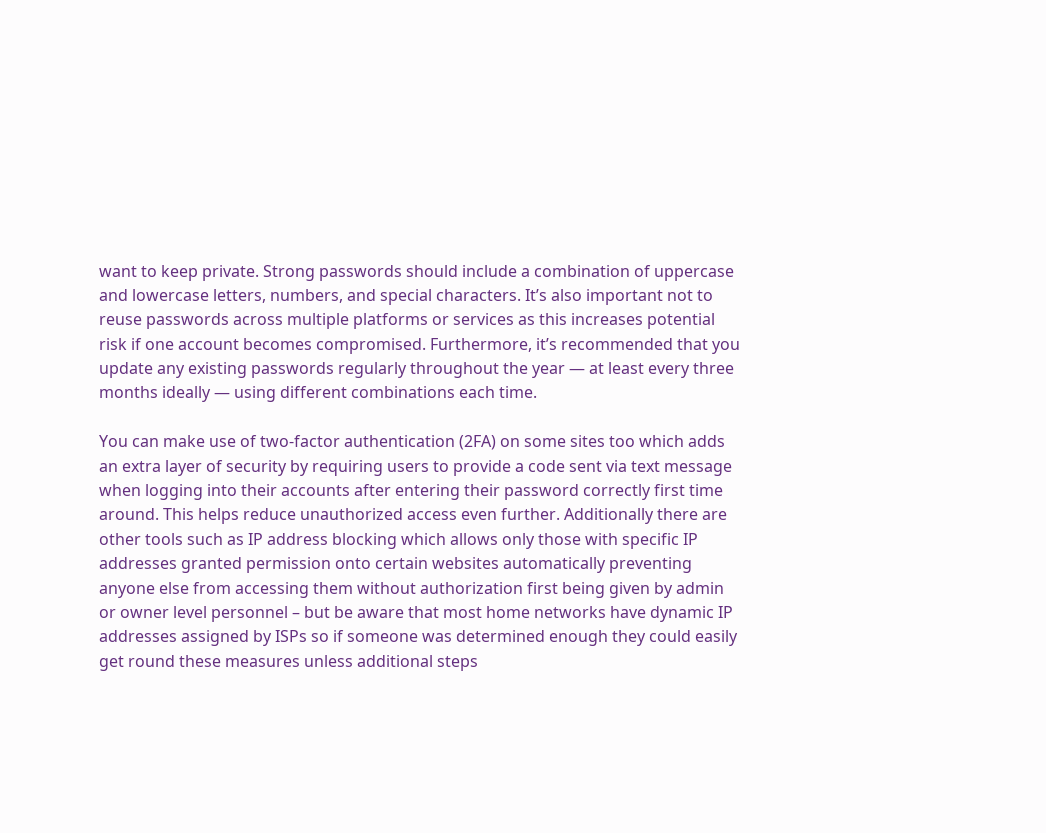want to keep private. Strong passwords should include a combination of uppercase and lowercase letters, numbers, and special characters. It’s also important not to reuse passwords across multiple platforms or services as this increases potential risk if one account becomes compromised. Furthermore, it’s recommended that you update any existing passwords regularly throughout the year — at least every three months ideally — using different combinations each time.

You can make use of two-factor authentication (2FA) on some sites too which adds an extra layer of security by requiring users to provide a code sent via text message when logging into their accounts after entering their password correctly first time around. This helps reduce unauthorized access even further. Additionally there are other tools such as IP address blocking which allows only those with specific IP addresses granted permission onto certain websites automatically preventing anyone else from accessing them without authorization first being given by admin or owner level personnel – but be aware that most home networks have dynamic IP addresses assigned by ISPs so if someone was determined enough they could easily get round these measures unless additional steps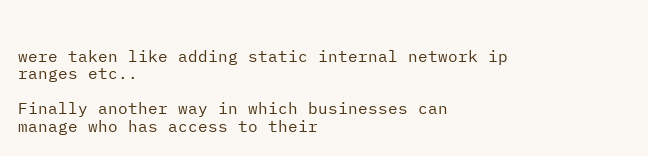were taken like adding static internal network ip ranges etc..

Finally another way in which businesses can manage who has access to their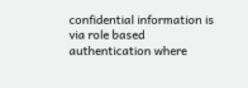confidential information is via role based authentication where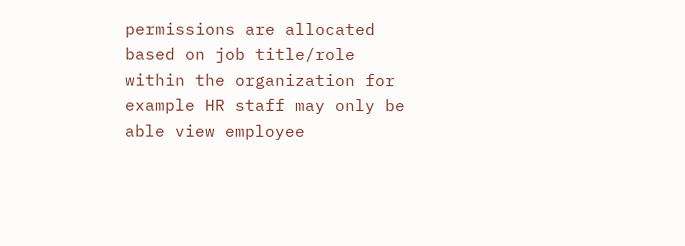permissions are allocated based on job title/role within the organization for example HR staff may only be able view employee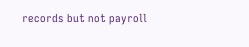records but not payroll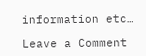information etc…

Leave a Comment